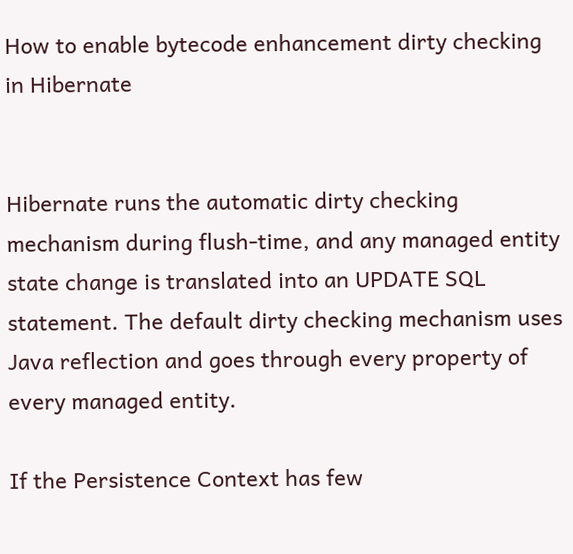How to enable bytecode enhancement dirty checking in Hibernate


Hibernate runs the automatic dirty checking mechanism during flush-time, and any managed entity state change is translated into an UPDATE SQL statement. The default dirty checking mechanism uses Java reflection and goes through every property of every managed entity.

If the Persistence Context has few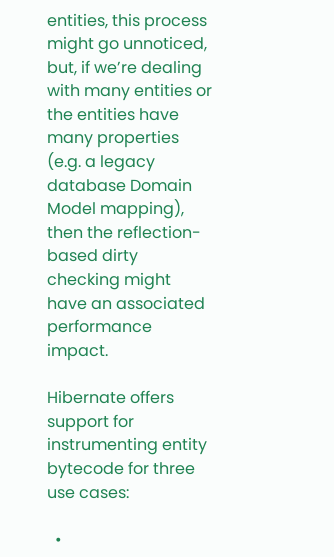entities, this process might go unnoticed, but, if we’re dealing with many entities or the entities have many properties (e.g. a legacy database Domain Model mapping), then the reflection-based dirty checking might have an associated performance impact.

Hibernate offers support for instrumenting entity bytecode for three use cases:

  •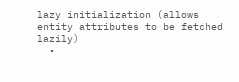lazy initialization (allows entity attributes to be fetched lazily)
  •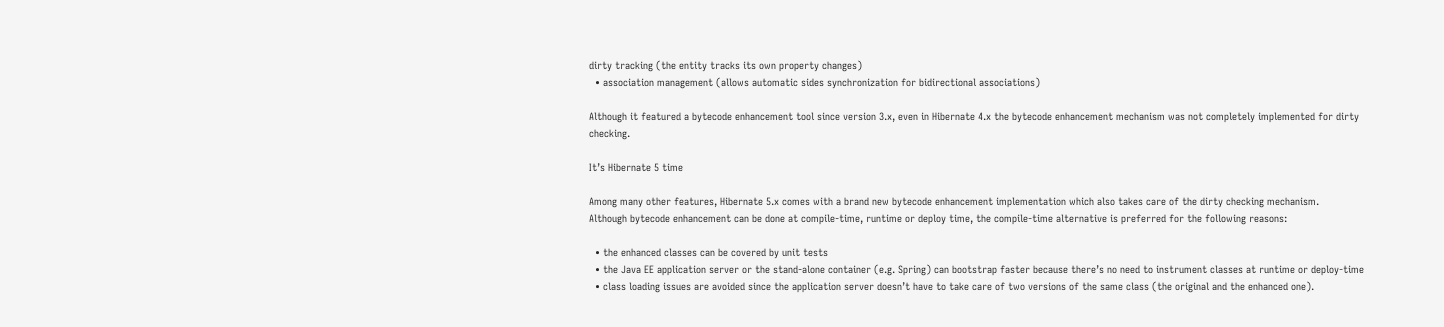dirty tracking (the entity tracks its own property changes)
  • association management (allows automatic sides synchronization for bidirectional associations)

Although it featured a bytecode enhancement tool since version 3.x, even in Hibernate 4.x the bytecode enhancement mechanism was not completely implemented for dirty checking.

It’s Hibernate 5 time

Among many other features, Hibernate 5.x comes with a brand new bytecode enhancement implementation which also takes care of the dirty checking mechanism.
Although bytecode enhancement can be done at compile-time, runtime or deploy time, the compile-time alternative is preferred for the following reasons:

  • the enhanced classes can be covered by unit tests
  • the Java EE application server or the stand-alone container (e.g. Spring) can bootstrap faster because there’s no need to instrument classes at runtime or deploy-time
  • class loading issues are avoided since the application server doesn’t have to take care of two versions of the same class (the original and the enhanced one).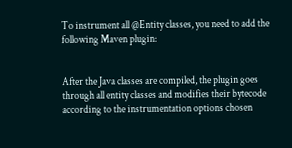To instrument all @Entity classes, you need to add the following Maven plugin:


After the Java classes are compiled, the plugin goes through all entity classes and modifies their bytecode according to the instrumentation options chosen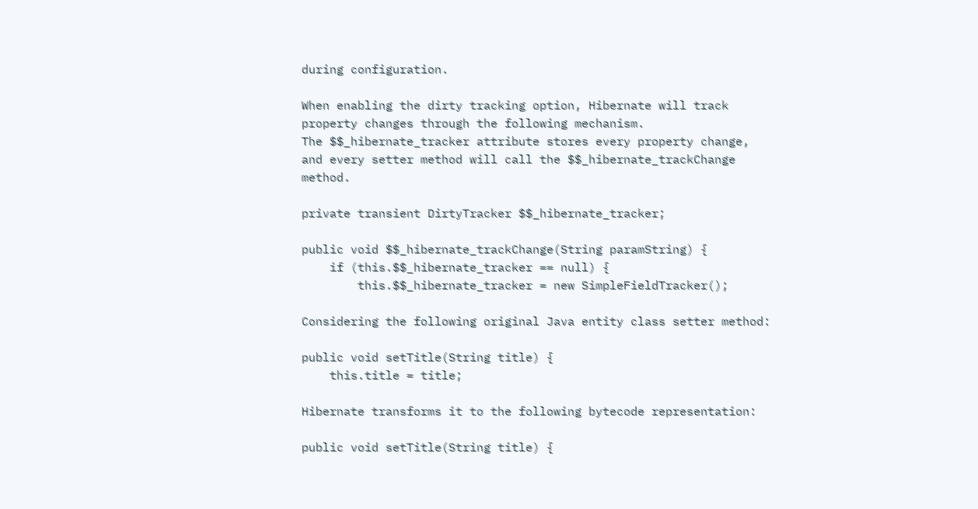during configuration.

When enabling the dirty tracking option, Hibernate will track property changes through the following mechanism.
The $$_hibernate_tracker attribute stores every property change, and every setter method will call the $$_hibernate_trackChange method.

private transient DirtyTracker $$_hibernate_tracker;

public void $$_hibernate_trackChange(String paramString) {
    if (this.$$_hibernate_tracker == null) {
        this.$$_hibernate_tracker = new SimpleFieldTracker();

Considering the following original Java entity class setter method:

public void setTitle(String title) {
    this.title = title;

Hibernate transforms it to the following bytecode representation:

public void setTitle(String title) {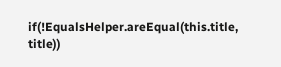if(!EqualsHelper.areEqual(this.title, title))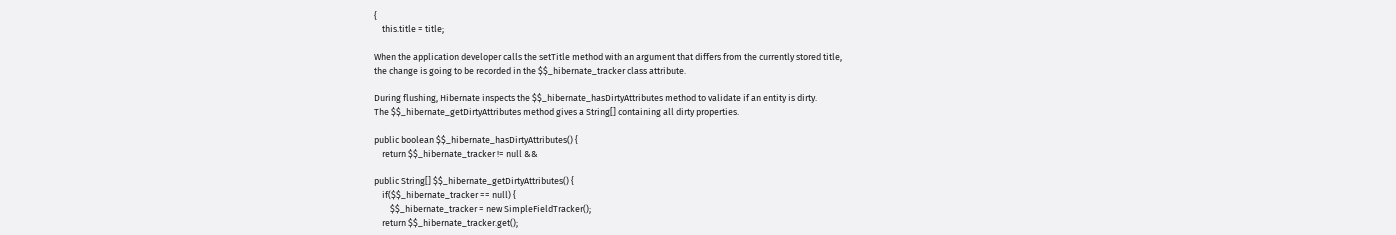{
    this.title = title;

When the application developer calls the setTitle method with an argument that differs from the currently stored title,
the change is going to be recorded in the $$_hibernate_tracker class attribute.

During flushing, Hibernate inspects the $$_hibernate_hasDirtyAttributes method to validate if an entity is dirty.
The $$_hibernate_getDirtyAttributes method gives a String[] containing all dirty properties.

public boolean $$_hibernate_hasDirtyAttributes() {
    return $$_hibernate_tracker != null &&

public String[] $$_hibernate_getDirtyAttributes() {
    if($$_hibernate_tracker == null) {
        $$_hibernate_tracker = new SimpleFieldTracker();
    return $$_hibernate_tracker.get();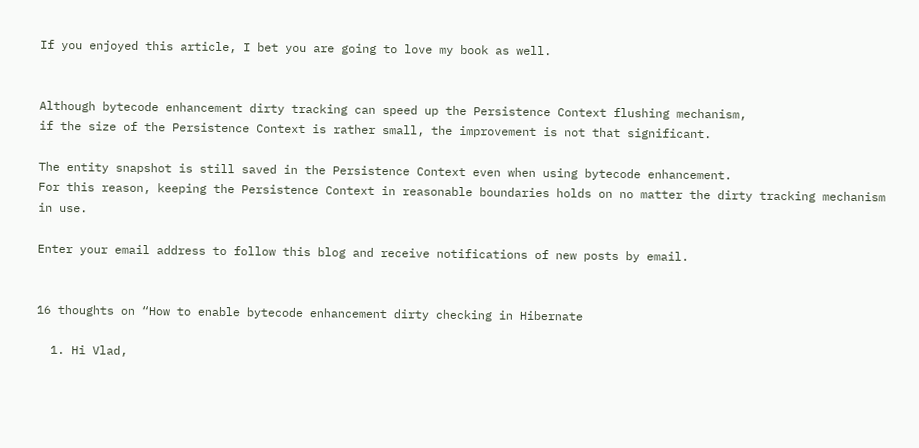If you enjoyed this article, I bet you are going to love my book as well.


Although bytecode enhancement dirty tracking can speed up the Persistence Context flushing mechanism,
if the size of the Persistence Context is rather small, the improvement is not that significant.

The entity snapshot is still saved in the Persistence Context even when using bytecode enhancement.
For this reason, keeping the Persistence Context in reasonable boundaries holds on no matter the dirty tracking mechanism in use.

Enter your email address to follow this blog and receive notifications of new posts by email.


16 thoughts on “How to enable bytecode enhancement dirty checking in Hibernate

  1. Hi Vlad,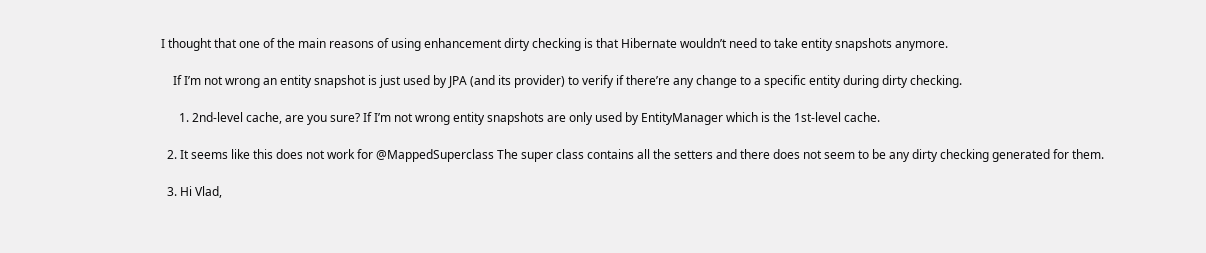I thought that one of the main reasons of using enhancement dirty checking is that Hibernate wouldn’t need to take entity snapshots anymore.

    If I’m not wrong an entity snapshot is just used by JPA (and its provider) to verify if there’re any change to a specific entity during dirty checking.

      1. 2nd-level cache, are you sure? If I’m not wrong entity snapshots are only used by EntityManager which is the 1st-level cache.

  2. It seems like this does not work for @MappedSuperclass The super class contains all the setters and there does not seem to be any dirty checking generated for them.

  3. Hi Vlad,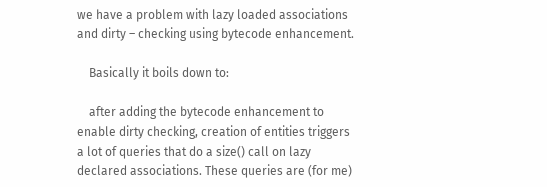we have a problem with lazy loaded associations and dirty – checking using bytecode enhancement.

    Basically it boils down to:

    after adding the bytecode enhancement to enable dirty checking, creation of entities triggers a lot of queries that do a size() call on lazy declared associations. These queries are (for me)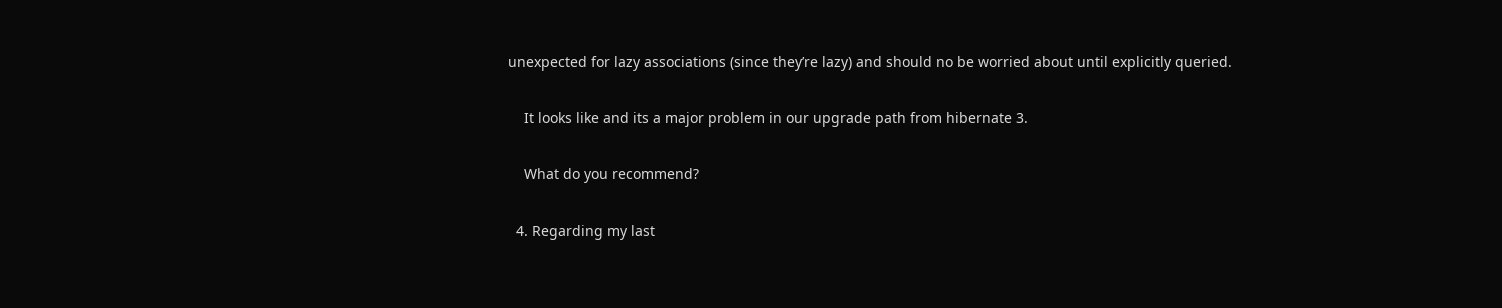unexpected for lazy associations (since they’re lazy) and should no be worried about until explicitly queried.

    It looks like and its a major problem in our upgrade path from hibernate 3.

    What do you recommend?

  4. Regarding my last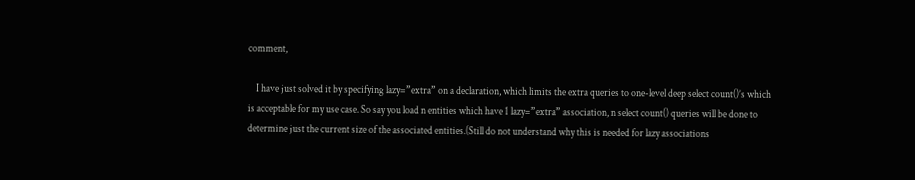comment,

    I have just solved it by specifying lazy=”extra” on a declaration, which limits the extra queries to one-level deep select count()’s which is acceptable for my use case. So say you load n entities which have 1 lazy=”extra” association, n select count() queries will be done to determine just the current size of the associated entities.(Still do not understand why this is needed for lazy associations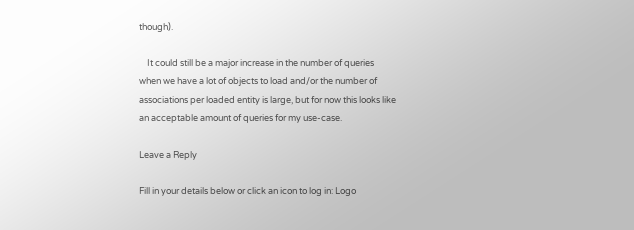though).

    It could still be a major increase in the number of queries when we have a lot of objects to load and/or the number of associations per loaded entity is large, but for now this looks like an acceptable amount of queries for my use-case.

Leave a Reply

Fill in your details below or click an icon to log in: Logo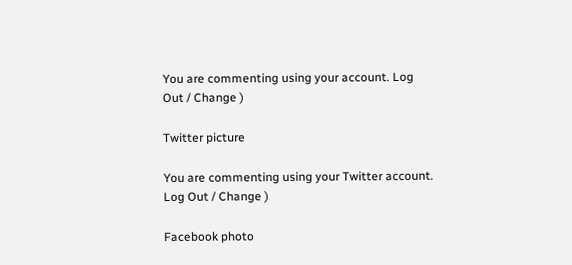You are commenting using your account. Log Out / Change )

Twitter picture

You are commenting using your Twitter account. Log Out / Change )

Facebook photo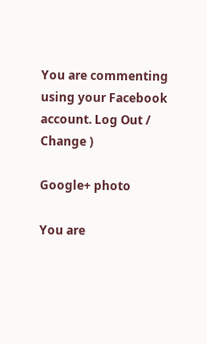You are commenting using your Facebook account. Log Out / Change )

Google+ photo

You are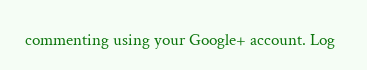commenting using your Google+ account. Log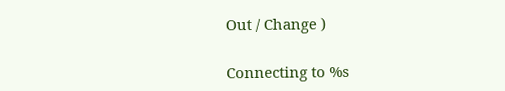Out / Change )

Connecting to %s